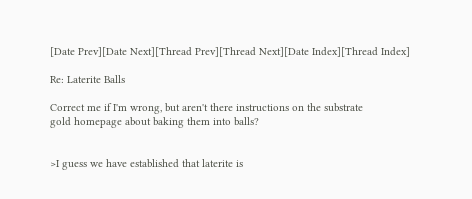[Date Prev][Date Next][Thread Prev][Thread Next][Date Index][Thread Index]

Re: Laterite Balls

Correct me if I'm wrong, but aren't there instructions on the substrate
gold homepage about baking them into balls?


>I guess we have established that laterite is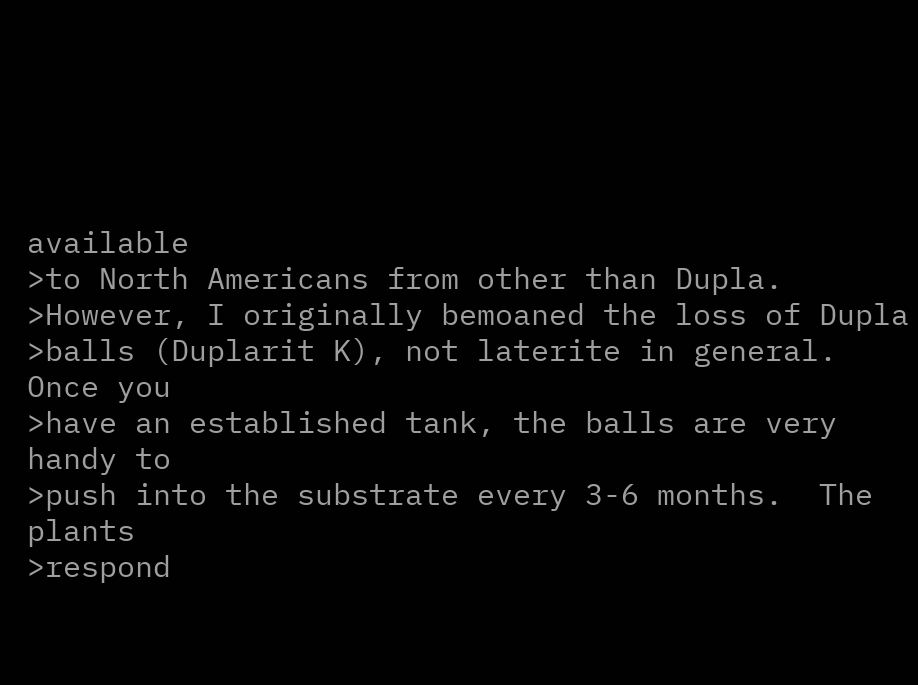available
>to North Americans from other than Dupla.
>However, I originally bemoaned the loss of Dupla
>balls (Duplarit K), not laterite in general.  Once you
>have an established tank, the balls are very handy to
>push into the substrate every 3-6 months.  The plants
>respond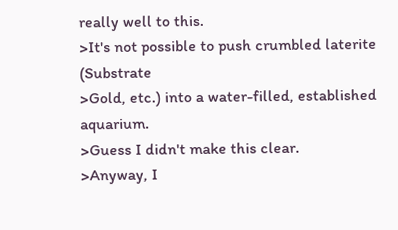really well to this.
>It's not possible to push crumbled laterite (Substrate
>Gold, etc.) into a water-filled, established aquarium.
>Guess I didn't make this clear.
>Anyway, I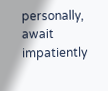personally, await impatiently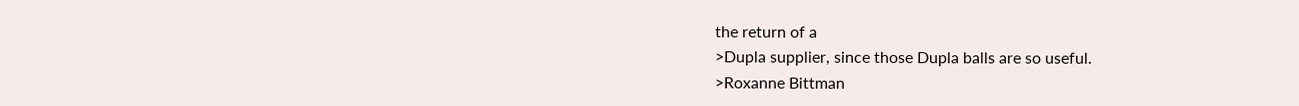the return of a
>Dupla supplier, since those Dupla balls are so useful.
>Roxanne Bittman